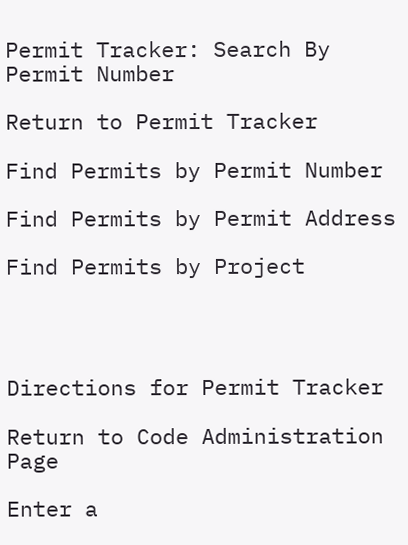Permit Tracker: Search By Permit Number

Return to Permit Tracker

Find Permits by Permit Number

Find Permits by Permit Address

Find Permits by Project




Directions for Permit Tracker

Return to Code Administration Page

Enter a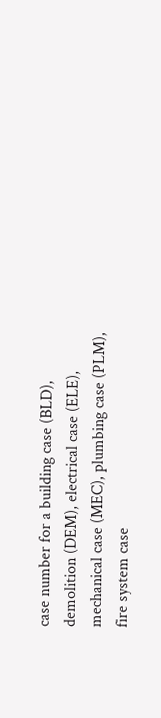case number for a building case (BLD), demolition (DEM), electrical case (ELE), mechanical case (MEC), plumbing case (PLM), fire system case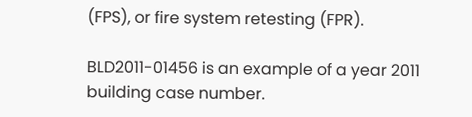(FPS), or fire system retesting (FPR).

BLD2011-01456 is an example of a year 2011 building case number.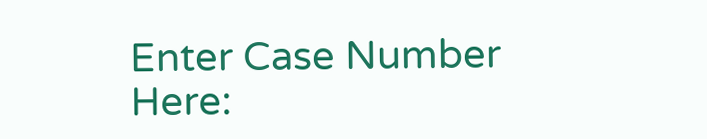Enter Case Number Here: